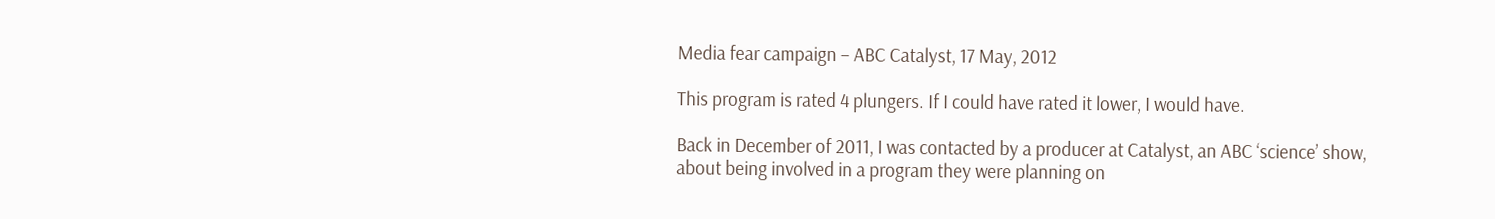Media fear campaign – ABC Catalyst, 17 May, 2012

This program is rated 4 plungers. If I could have rated it lower, I would have.

Back in December of 2011, I was contacted by a producer at Catalyst, an ABC ‘science’ show, about being involved in a program they were planning on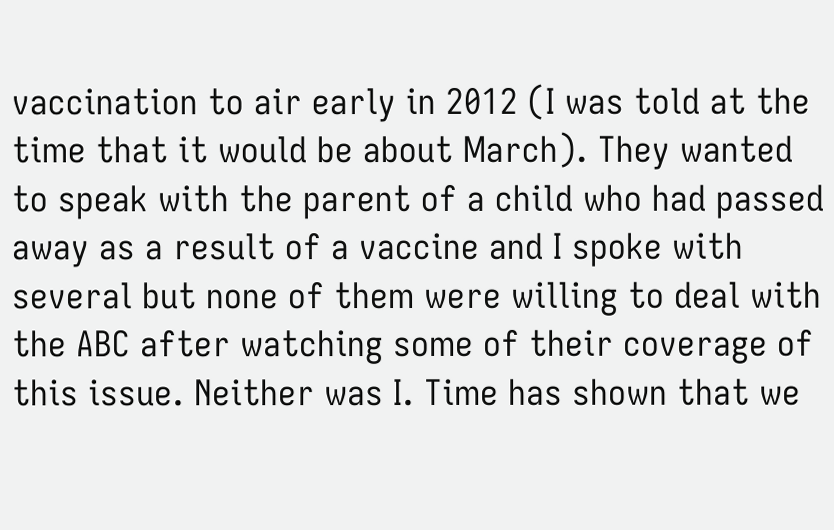vaccination to air early in 2012 (I was told at the time that it would be about March). They wanted to speak with the parent of a child who had passed away as a result of a vaccine and I spoke with several but none of them were willing to deal with the ABC after watching some of their coverage of this issue. Neither was I. Time has shown that we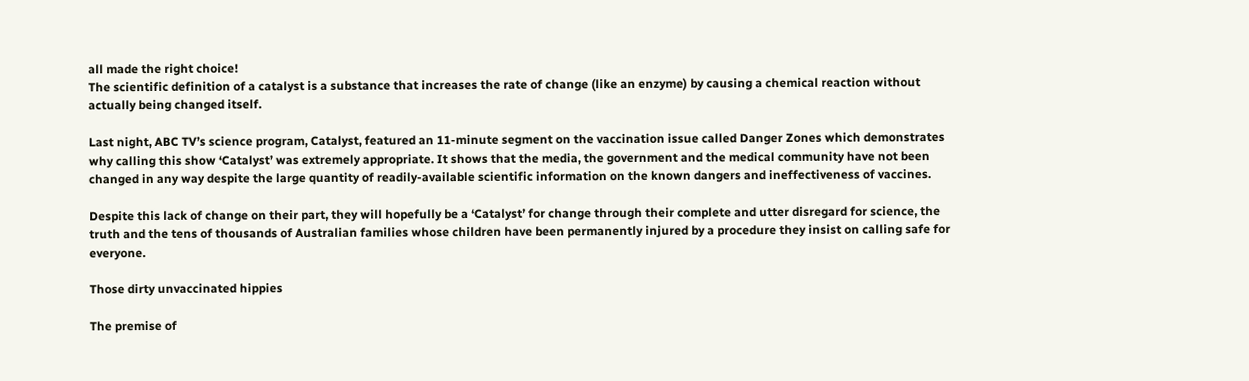all made the right choice!
The scientific definition of a catalyst is a substance that increases the rate of change (like an enzyme) by causing a chemical reaction without actually being changed itself.

Last night, ABC TV’s science program, Catalyst, featured an 11-minute segment on the vaccination issue called Danger Zones which demonstrates why calling this show ‘Catalyst’ was extremely appropriate. It shows that the media, the government and the medical community have not been changed in any way despite the large quantity of readily-available scientific information on the known dangers and ineffectiveness of vaccines.

Despite this lack of change on their part, they will hopefully be a ‘Catalyst’ for change through their complete and utter disregard for science, the truth and the tens of thousands of Australian families whose children have been permanently injured by a procedure they insist on calling safe for everyone.

Those dirty unvaccinated hippies

The premise of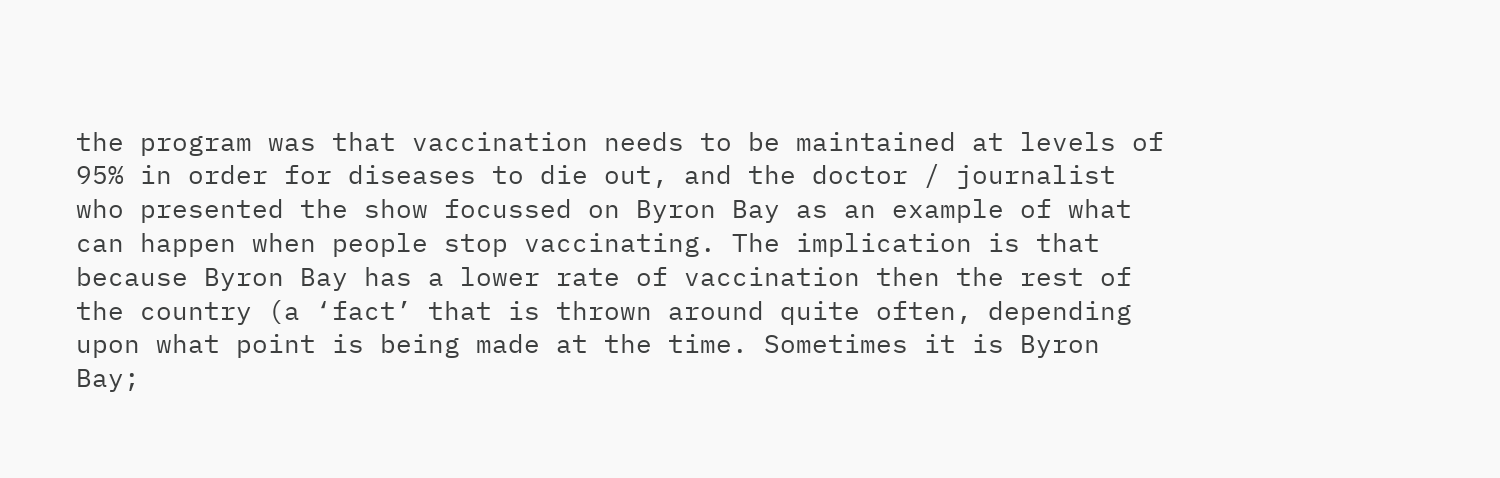the program was that vaccination needs to be maintained at levels of 95% in order for diseases to die out, and the doctor / journalist who presented the show focussed on Byron Bay as an example of what can happen when people stop vaccinating. The implication is that because Byron Bay has a lower rate of vaccination then the rest of the country (a ‘fact’ that is thrown around quite often, depending upon what point is being made at the time. Sometimes it is Byron Bay;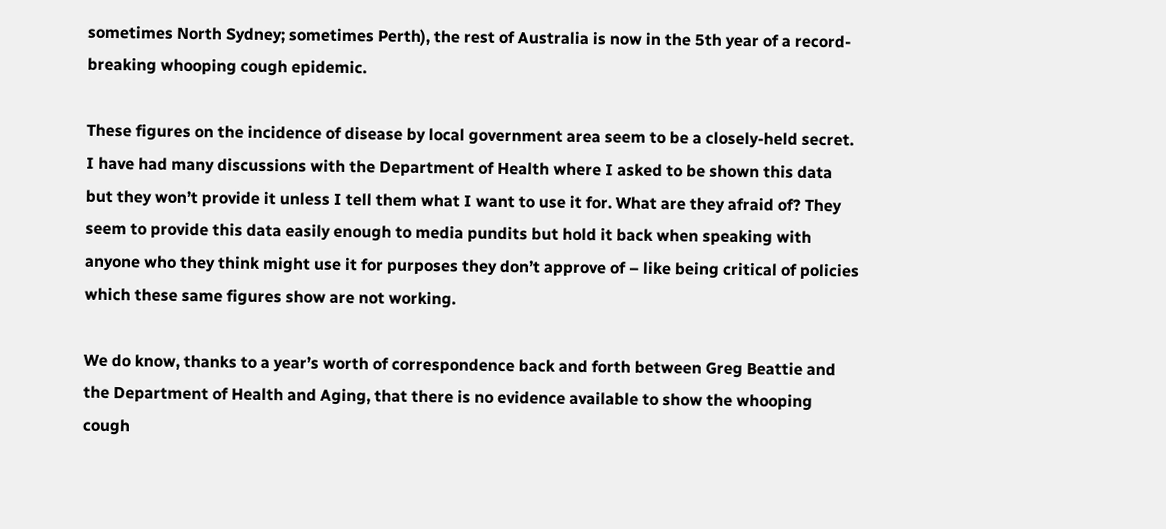sometimes North Sydney; sometimes Perth), the rest of Australia is now in the 5th year of a record-breaking whooping cough epidemic.

These figures on the incidence of disease by local government area seem to be a closely-held secret. I have had many discussions with the Department of Health where I asked to be shown this data but they won’t provide it unless I tell them what I want to use it for. What are they afraid of? They seem to provide this data easily enough to media pundits but hold it back when speaking with anyone who they think might use it for purposes they don’t approve of – like being critical of policies which these same figures show are not working.

We do know, thanks to a year’s worth of correspondence back and forth between Greg Beattie and the Department of Health and Aging, that there is no evidence available to show the whooping cough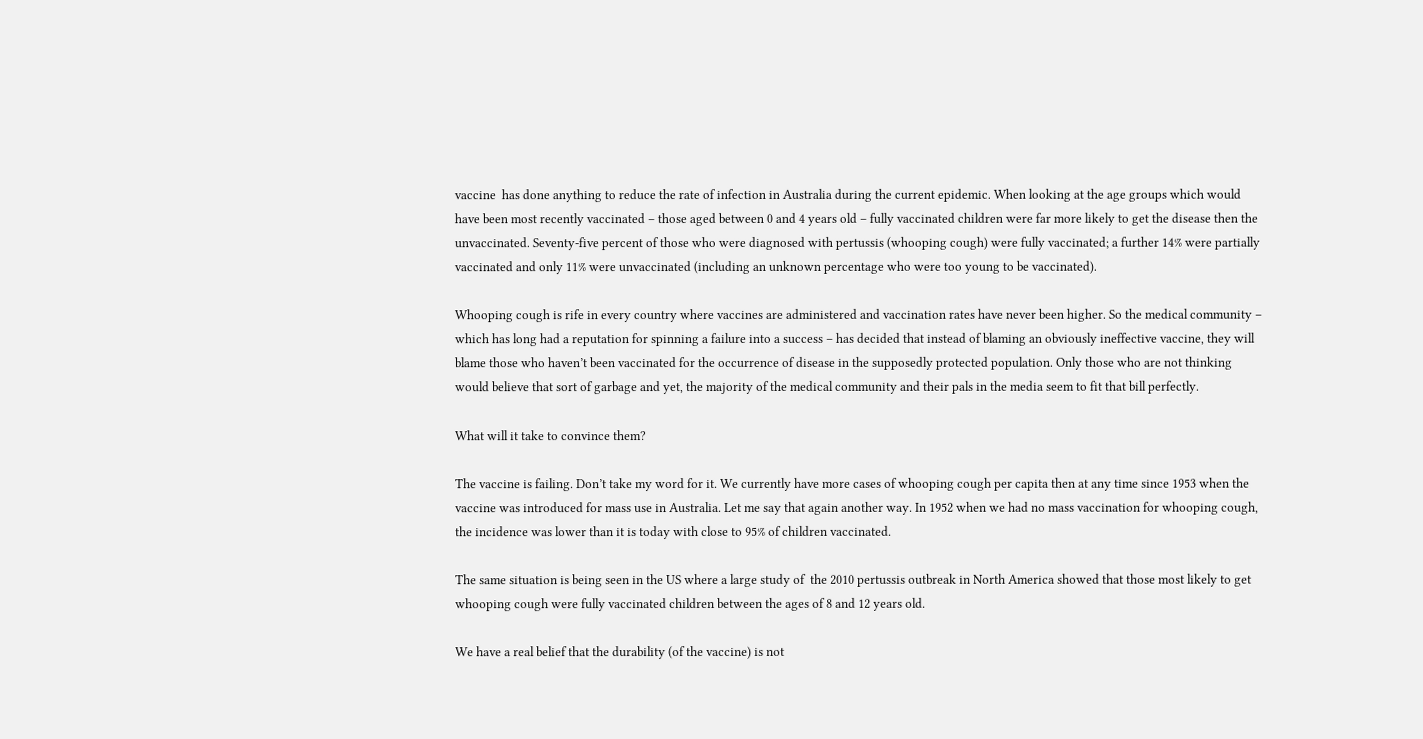vaccine  has done anything to reduce the rate of infection in Australia during the current epidemic. When looking at the age groups which would have been most recently vaccinated – those aged between 0 and 4 years old – fully vaccinated children were far more likely to get the disease then the unvaccinated. Seventy-five percent of those who were diagnosed with pertussis (whooping cough) were fully vaccinated; a further 14% were partially vaccinated and only 11% were unvaccinated (including an unknown percentage who were too young to be vaccinated).

Whooping cough is rife in every country where vaccines are administered and vaccination rates have never been higher. So the medical community – which has long had a reputation for spinning a failure into a success – has decided that instead of blaming an obviously ineffective vaccine, they will blame those who haven’t been vaccinated for the occurrence of disease in the supposedly protected population. Only those who are not thinking would believe that sort of garbage and yet, the majority of the medical community and their pals in the media seem to fit that bill perfectly.

What will it take to convince them?

The vaccine is failing. Don’t take my word for it. We currently have more cases of whooping cough per capita then at any time since 1953 when the vaccine was introduced for mass use in Australia. Let me say that again another way. In 1952 when we had no mass vaccination for whooping cough, the incidence was lower than it is today with close to 95% of children vaccinated.

The same situation is being seen in the US where a large study of  the 2010 pertussis outbreak in North America showed that those most likely to get whooping cough were fully vaccinated children between the ages of 8 and 12 years old.

We have a real belief that the durability (of the vaccine) is not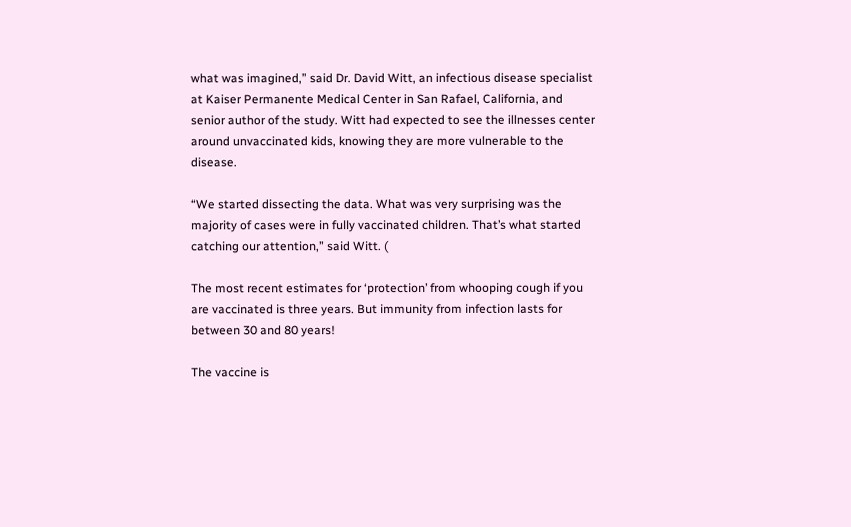what was imagined,” said Dr. David Witt, an infectious disease specialist at Kaiser Permanente Medical Center in San Rafael, California, and senior author of the study. Witt had expected to see the illnesses center around unvaccinated kids, knowing they are more vulnerable to the disease.

“We started dissecting the data. What was very surprising was the majority of cases were in fully vaccinated children. That’s what started catching our attention,” said Witt. (

The most recent estimates for ‘protection’ from whooping cough if you are vaccinated is three years. But immunity from infection lasts for between 30 and 80 years!

The vaccine is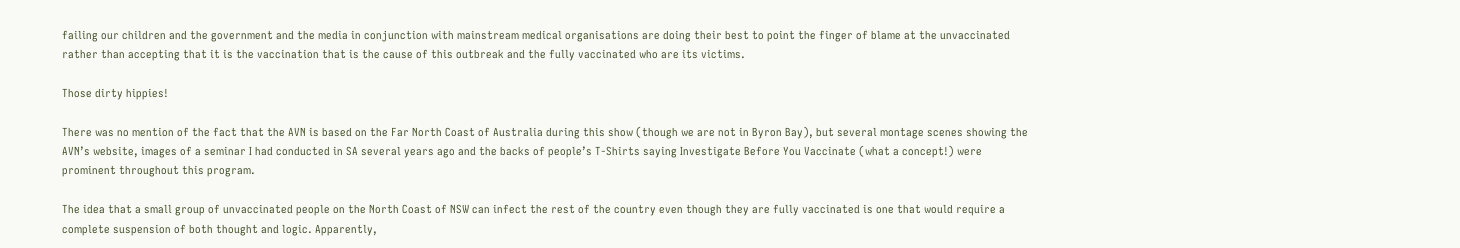failing our children and the government and the media in conjunction with mainstream medical organisations are doing their best to point the finger of blame at the unvaccinated rather than accepting that it is the vaccination that is the cause of this outbreak and the fully vaccinated who are its victims.

Those dirty hippies!

There was no mention of the fact that the AVN is based on the Far North Coast of Australia during this show (though we are not in Byron Bay), but several montage scenes showing the AVN’s website, images of a seminar I had conducted in SA several years ago and the backs of people’s T-Shirts saying Investigate Before You Vaccinate (what a concept!) were prominent throughout this program.

The idea that a small group of unvaccinated people on the North Coast of NSW can infect the rest of the country even though they are fully vaccinated is one that would require a complete suspension of both thought and logic. Apparently,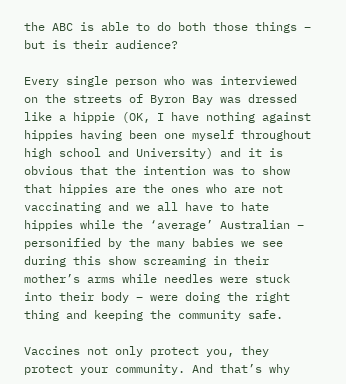the ABC is able to do both those things – but is their audience?

Every single person who was interviewed on the streets of Byron Bay was dressed like a hippie (OK, I have nothing against hippies having been one myself throughout high school and University) and it is obvious that the intention was to show that hippies are the ones who are not vaccinating and we all have to hate hippies while the ‘average’ Australian – personified by the many babies we see during this show screaming in their mother’s arms while needles were stuck into their body – were doing the right thing and keeping the community safe.

Vaccines not only protect you, they protect your community. And that’s why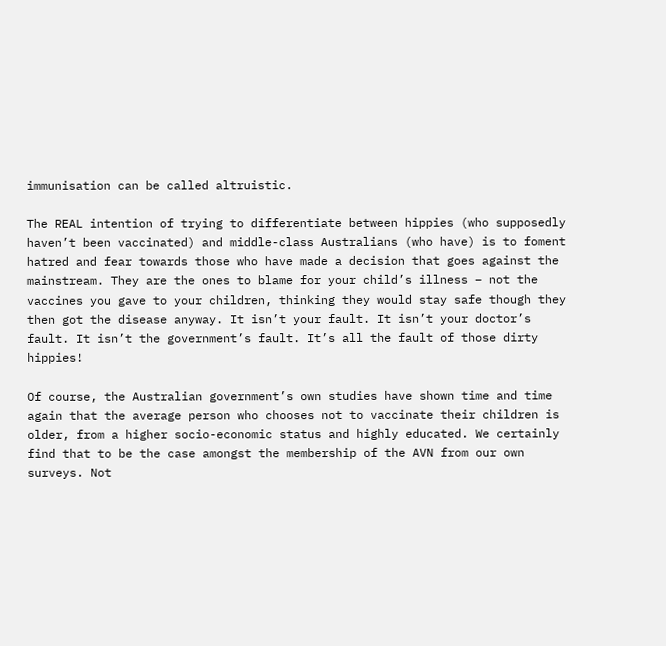immunisation can be called altruistic.

The REAL intention of trying to differentiate between hippies (who supposedly haven’t been vaccinated) and middle-class Australians (who have) is to foment hatred and fear towards those who have made a decision that goes against the mainstream. They are the ones to blame for your child’s illness – not the vaccines you gave to your children, thinking they would stay safe though they then got the disease anyway. It isn’t your fault. It isn’t your doctor’s fault. It isn’t the government’s fault. It’s all the fault of those dirty hippies!

Of course, the Australian government’s own studies have shown time and time again that the average person who chooses not to vaccinate their children is older, from a higher socio-economic status and highly educated. We certainly find that to be the case amongst the membership of the AVN from our own surveys. Not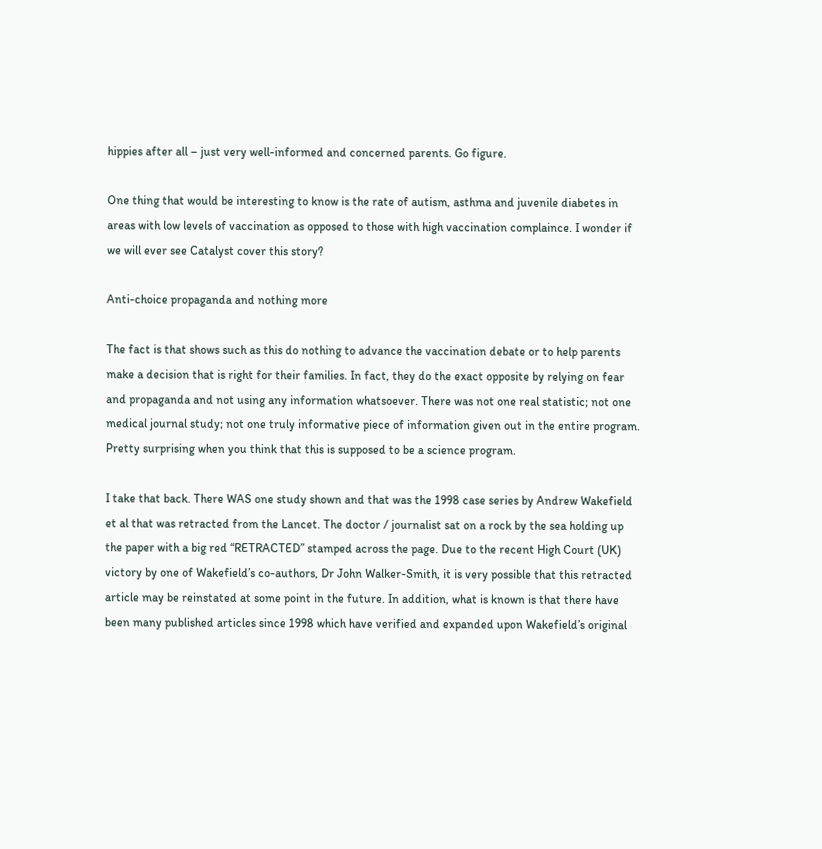hippies after all – just very well-informed and concerned parents. Go figure.

One thing that would be interesting to know is the rate of autism, asthma and juvenile diabetes in areas with low levels of vaccination as opposed to those with high vaccination complaince. I wonder if we will ever see Catalyst cover this story?

Anti-choice propaganda and nothing more

The fact is that shows such as this do nothing to advance the vaccination debate or to help parents make a decision that is right for their families. In fact, they do the exact opposite by relying on fear and propaganda and not using any information whatsoever. There was not one real statistic; not one medical journal study; not one truly informative piece of information given out in the entire program. Pretty surprising when you think that this is supposed to be a science program.

I take that back. There WAS one study shown and that was the 1998 case series by Andrew Wakefield et al that was retracted from the Lancet. The doctor / journalist sat on a rock by the sea holding up the paper with a big red “RETRACTED” stamped across the page. Due to the recent High Court (UK) victory by one of Wakefield’s co-authors, Dr John Walker-Smith, it is very possible that this retracted article may be reinstated at some point in the future. In addition, what is known is that there have been many published articles since 1998 which have verified and expanded upon Wakefield’s original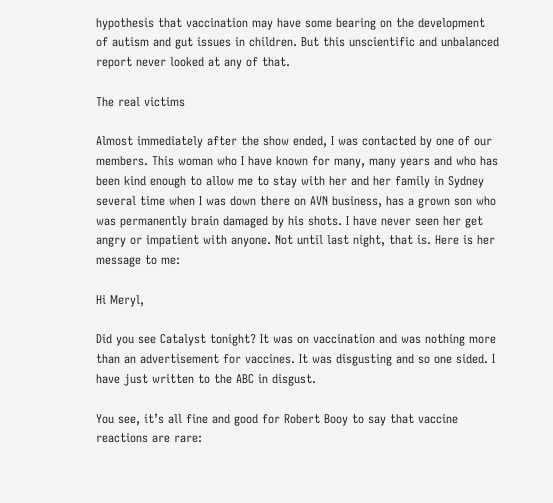hypothesis that vaccination may have some bearing on the development of autism and gut issues in children. But this unscientific and unbalanced report never looked at any of that.

The real victims

Almost immediately after the show ended, I was contacted by one of our members. This woman who I have known for many, many years and who has been kind enough to allow me to stay with her and her family in Sydney several time when I was down there on AVN business, has a grown son who was permanently brain damaged by his shots. I have never seen her get angry or impatient with anyone. Not until last night, that is. Here is her message to me:

Hi Meryl,

Did you see Catalyst tonight? It was on vaccination and was nothing more than an advertisement for vaccines. It was disgusting and so one sided. I have just written to the ABC in disgust.

You see, it’s all fine and good for Robert Booy to say that vaccine reactions are rare: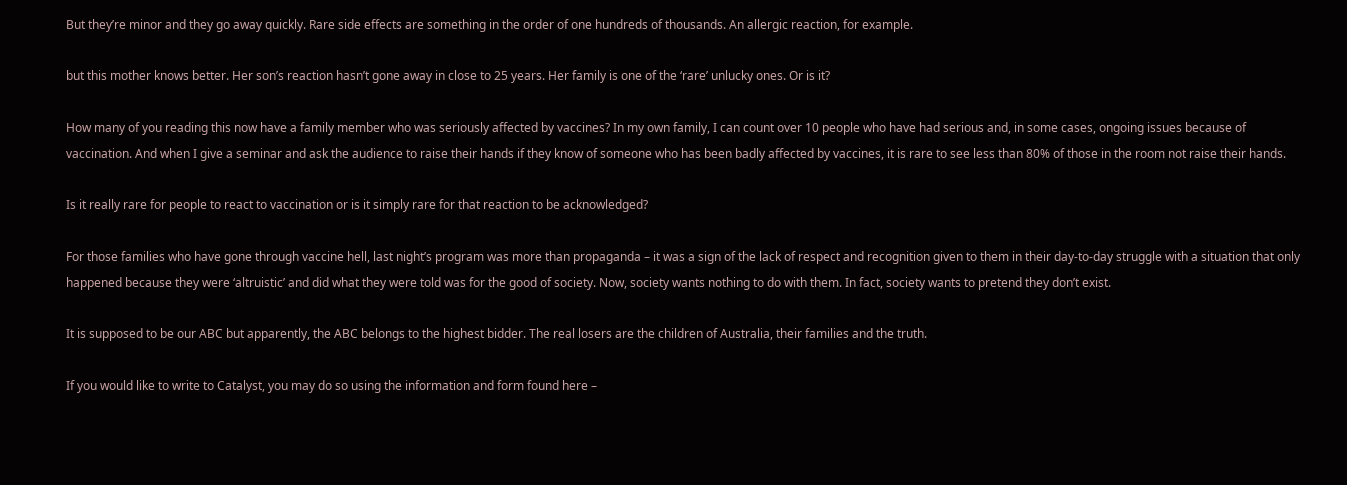But they’re minor and they go away quickly. Rare side effects are something in the order of one hundreds of thousands. An allergic reaction, for example.

but this mother knows better. Her son’s reaction hasn’t gone away in close to 25 years. Her family is one of the ‘rare’ unlucky ones. Or is it?

How many of you reading this now have a family member who was seriously affected by vaccines? In my own family, I can count over 10 people who have had serious and, in some cases, ongoing issues because of vaccination. And when I give a seminar and ask the audience to raise their hands if they know of someone who has been badly affected by vaccines, it is rare to see less than 80% of those in the room not raise their hands.

Is it really rare for people to react to vaccination or is it simply rare for that reaction to be acknowledged?

For those families who have gone through vaccine hell, last night’s program was more than propaganda – it was a sign of the lack of respect and recognition given to them in their day-to-day struggle with a situation that only happened because they were ‘altruistic’ and did what they were told was for the good of society. Now, society wants nothing to do with them. In fact, society wants to pretend they don’t exist.

It is supposed to be our ABC but apparently, the ABC belongs to the highest bidder. The real losers are the children of Australia, their families and the truth.

If you would like to write to Catalyst, you may do so using the information and form found here –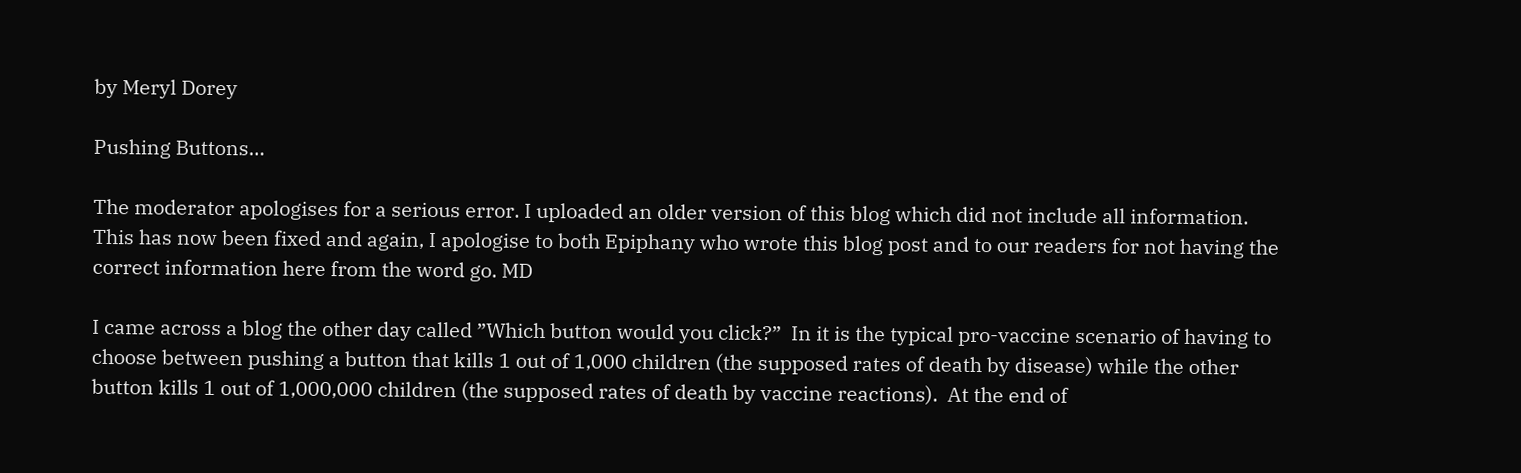by Meryl Dorey

Pushing Buttons…

The moderator apologises for a serious error. I uploaded an older version of this blog which did not include all information. This has now been fixed and again, I apologise to both Epiphany who wrote this blog post and to our readers for not having the correct information here from the word go. MD

I came across a blog the other day called ”Which button would you click?”  In it is the typical pro-vaccine scenario of having to choose between pushing a button that kills 1 out of 1,000 children (the supposed rates of death by disease) while the other button kills 1 out of 1,000,000 children (the supposed rates of death by vaccine reactions).  At the end of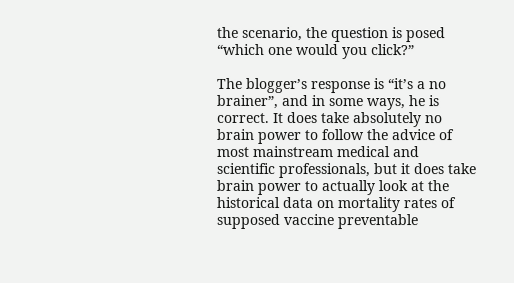the scenario, the question is posed “which one would you click?”

The blogger’s response is “it’s a no brainer”, and in some ways, he is correct. It does take absolutely no brain power to follow the advice of most mainstream medical and scientific professionals, but it does take brain power to actually look at the historical data on mortality rates of supposed vaccine preventable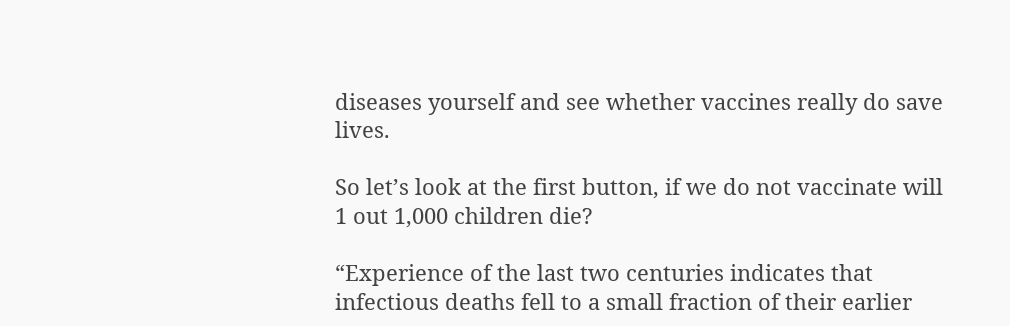diseases yourself and see whether vaccines really do save lives.

So let’s look at the first button, if we do not vaccinate will 1 out 1,000 children die?

“Experience of the last two centuries indicates that infectious deaths fell to a small fraction of their earlier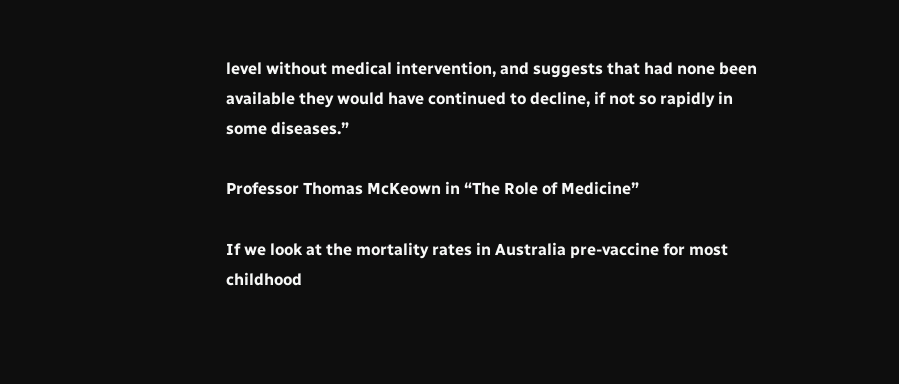level without medical intervention, and suggests that had none been available they would have continued to decline, if not so rapidly in some diseases.”

Professor Thomas McKeown in “The Role of Medicine”

If we look at the mortality rates in Australia pre-vaccine for most childhood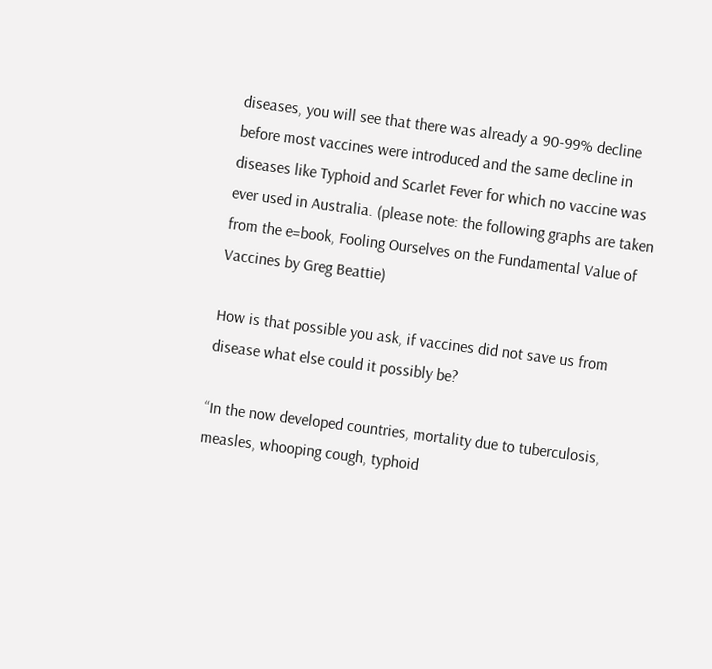diseases, you will see that there was already a 90-99% decline before most vaccines were introduced and the same decline in diseases like Typhoid and Scarlet Fever for which no vaccine was ever used in Australia. (please note: the following graphs are taken from the e=book, Fooling Ourselves on the Fundamental Value of Vaccines by Greg Beattie)

How is that possible you ask, if vaccines did not save us from disease what else could it possibly be?

“In the now developed countries, mortality due to tuberculosis, measles, whooping cough, typhoid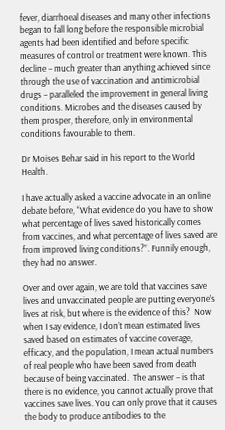fever, diarrhoeal diseases and many other infections began to fall long before the responsible microbial agents had been identified and before specific measures of control or treatment were known. This decline – much greater than anything achieved since through the use of vaccination and antimicrobial drugs – paralleled the improvement in general living conditions. Microbes and the diseases caused by them prosper, therefore, only in environmental conditions favourable to them.

Dr Moises Behar said in his report to the World Health.

I have actually asked a vaccine advocate in an online debate before, “What evidence do you have to show what percentage of lives saved historically comes from vaccines, and what percentage of lives saved are from improved living conditions?”. Funnily enough, they had no answer.

Over and over again, we are told that vaccines save lives and unvaccinated people are putting everyone’s lives at risk, but where is the evidence of this?  Now when I say evidence, I don’t mean estimated lives saved based on estimates of vaccine coverage, efficacy, and the population, I mean actual numbers of real people who have been saved from death because of being vaccinated.  The answer – is that there is no evidence, you cannot actually prove that vaccines save lives. You can only prove that it causes the body to produce antibodies to the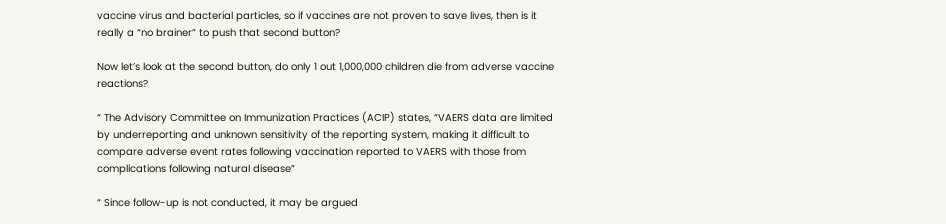vaccine virus and bacterial particles, so if vaccines are not proven to save lives, then is it really a “no brainer” to push that second button?

Now let’s look at the second button, do only 1 out 1,000,000 children die from adverse vaccine reactions?

“ The Advisory Committee on Immunization Practices (ACIP) states, “VAERS data are limited by underreporting and unknown sensitivity of the reporting system, making it difficult to compare adverse event rates following vaccination reported to VAERS with those from complications following natural disease”

“ Since follow-up is not conducted, it may be argued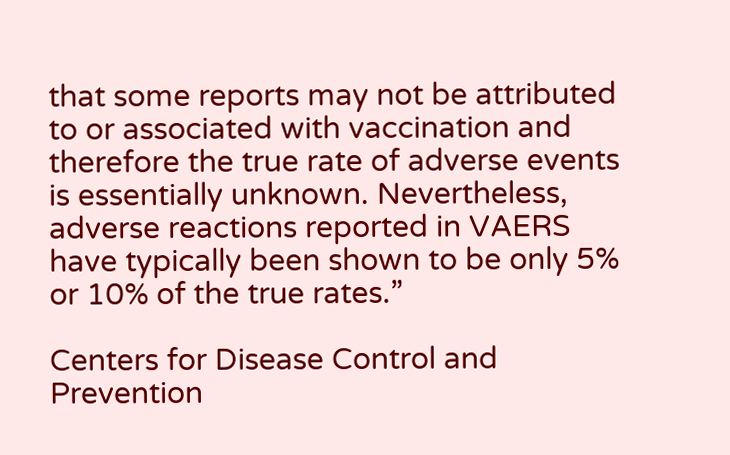that some reports may not be attributed to or associated with vaccination and therefore the true rate of adverse events is essentially unknown. Nevertheless, adverse reactions reported in VAERS have typically been shown to be only 5% or 10% of the true rates.”

Centers for Disease Control and Prevention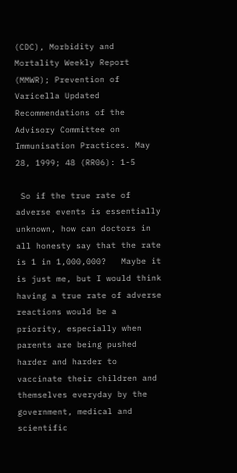(CDC), Morbidity and Mortality Weekly Report (MMWR); Prevention of Varicella Updated Recommendations of the Advisory Committee on Immunisation Practices. May 28, 1999; 48 (RR06): 1-5

 So if the true rate of adverse events is essentially unknown, how can doctors in all honesty say that the rate is 1 in 1,000,000?   Maybe it is just me, but I would think having a true rate of adverse reactions would be a priority, especially when parents are being pushed harder and harder to vaccinate their children and themselves everyday by the government, medical and scientific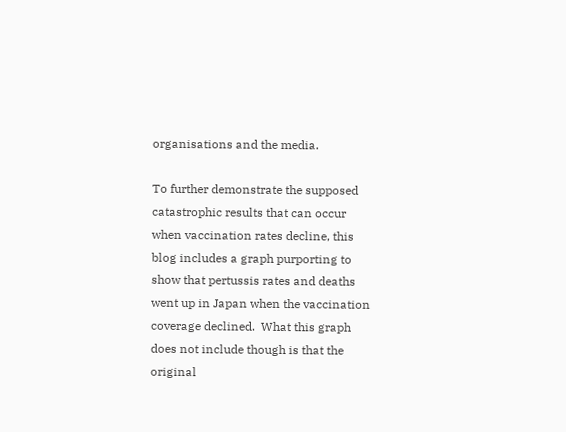organisations and the media.

To further demonstrate the supposed catastrophic results that can occur when vaccination rates decline, this blog includes a graph purporting to show that pertussis rates and deaths went up in Japan when the vaccination coverage declined.  What this graph does not include though is that the original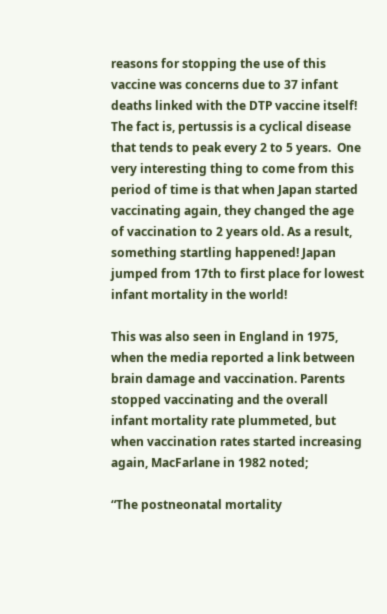reasons for stopping the use of this vaccine was concerns due to 37 infant deaths linked with the DTP vaccine itself! The fact is, pertussis is a cyclical disease that tends to peak every 2 to 5 years.  One very interesting thing to come from this period of time is that when Japan started vaccinating again, they changed the age of vaccination to 2 years old. As a result, something startling happened! Japan jumped from 17th to first place for lowest infant mortality in the world!

This was also seen in England in 1975, when the media reported a link between brain damage and vaccination. Parents stopped vaccinating and the overall infant mortality rate plummeted, but when vaccination rates started increasing again, MacFarlane in 1982 noted;

“The postneonatal mortality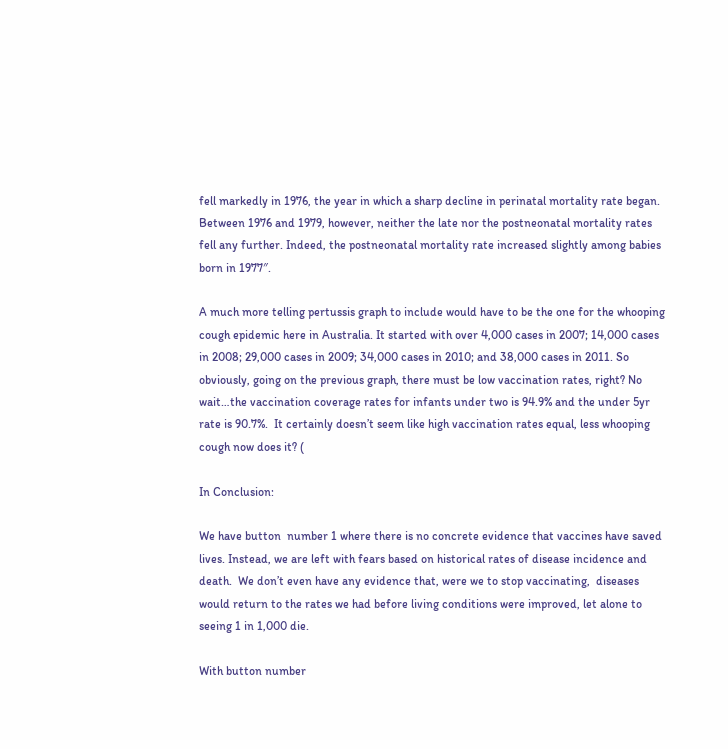fell markedly in 1976, the year in which a sharp decline in perinatal mortality rate began. Between 1976 and 1979, however, neither the late nor the postneonatal mortality rates fell any further. Indeed, the postneonatal mortality rate increased slightly among babies born in 1977″.

A much more telling pertussis graph to include would have to be the one for the whooping cough epidemic here in Australia. It started with over 4,000 cases in 2007; 14,000 cases in 2008; 29,000 cases in 2009; 34,000 cases in 2010; and 38,000 cases in 2011. So obviously, going on the previous graph, there must be low vaccination rates, right? No wait…the vaccination coverage rates for infants under two is 94.9% and the under 5yr rate is 90.7%.  It certainly doesn’t seem like high vaccination rates equal, less whooping cough now does it? (

In Conclusion:

We have button  number 1 where there is no concrete evidence that vaccines have saved lives. Instead, we are left with fears based on historical rates of disease incidence and death.  We don’t even have any evidence that, were we to stop vaccinating,  diseases would return to the rates we had before living conditions were improved, let alone to seeing 1 in 1,000 die.

With button number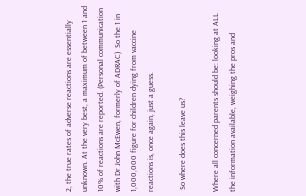2, the true rates of adverse reactions are essentially unknown. At the very best, a maximum of between 1 and 10% of reactions are reported. (Personal communication with Dr John McEwen, formerly of ADRAC)  So the 1 in 1,000,000 figure for children dying from vaccine reactions is, once again, just a guess.

 So where does this leave us?

Where all concerned parents should be: looking at ALL the information available, weighing the pros and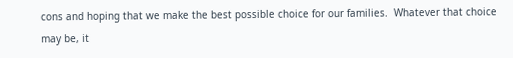cons and hoping that we make the best possible choice for our families.  Whatever that choice may be, it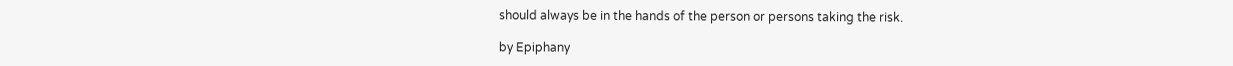should always be in the hands of the person or persons taking the risk.

by Epiphany